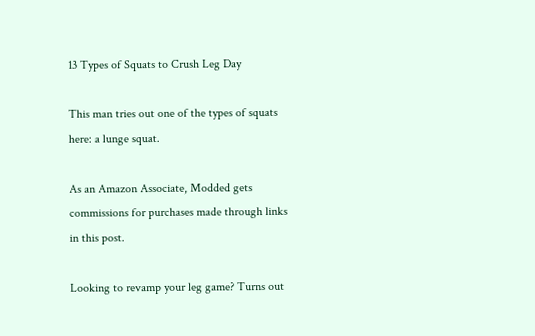13 Types of Squats to Crush Leg Day

This man tries out one of the types of squats here: a lunge squat.

As an Amazon Associate, Modded gets commissions for purchases made through links in this post.

Looking to revamp your leg game? Turns out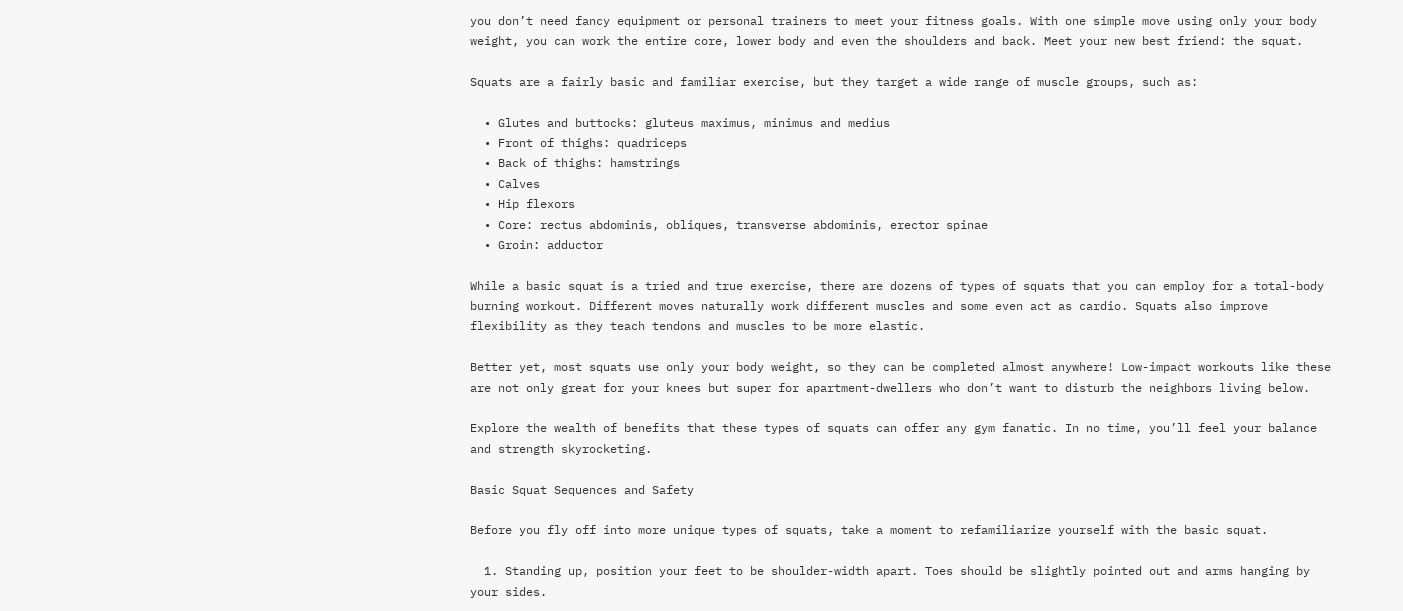you don’t need fancy equipment or personal trainers to meet your fitness goals. With one simple move using only your body weight, you can work the entire core, lower body and even the shoulders and back. Meet your new best friend: the squat.

Squats are a fairly basic and familiar exercise, but they target a wide range of muscle groups, such as:

  • Glutes and buttocks: gluteus maximus, minimus and medius
  • Front of thighs: quadriceps
  • Back of thighs: hamstrings
  • Calves
  • Hip flexors
  • Core: rectus abdominis, obliques, transverse abdominis, erector spinae
  • Groin: adductor

While a basic squat is a tried and true exercise, there are dozens of types of squats that you can employ for a total-body burning workout. Different moves naturally work different muscles and some even act as cardio. Squats also improve flexibility as they teach tendons and muscles to be more elastic.

Better yet, most squats use only your body weight, so they can be completed almost anywhere! Low-impact workouts like these are not only great for your knees but super for apartment-dwellers who don’t want to disturb the neighbors living below.

Explore the wealth of benefits that these types of squats can offer any gym fanatic. In no time, you’ll feel your balance and strength skyrocketing.

Basic Squat Sequences and Safety

Before you fly off into more unique types of squats, take a moment to refamiliarize yourself with the basic squat.

  1. Standing up, position your feet to be shoulder-width apart. Toes should be slightly pointed out and arms hanging by your sides.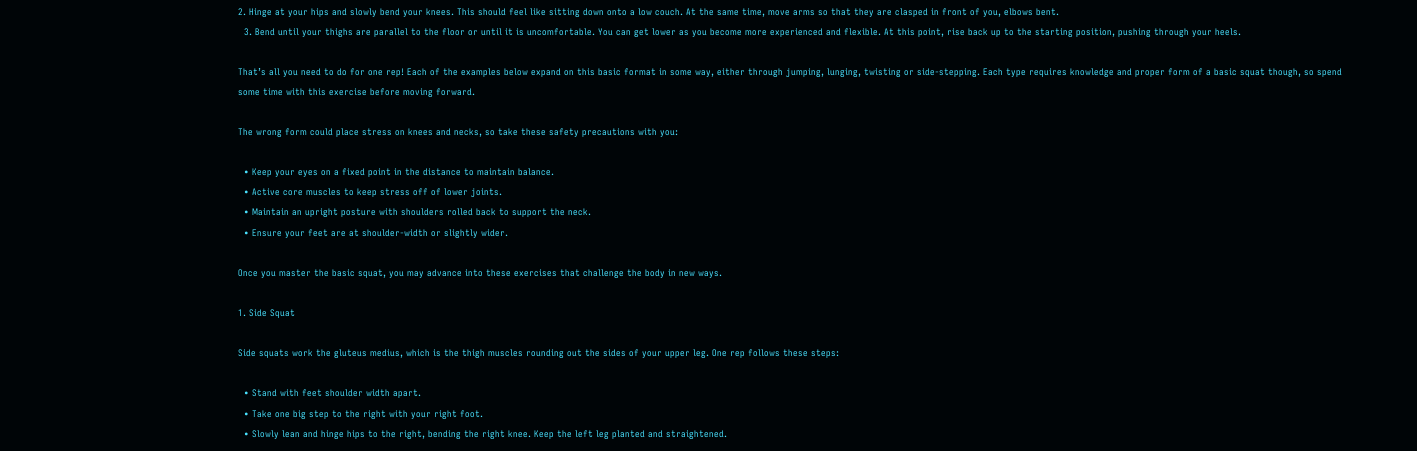2. Hinge at your hips and slowly bend your knees. This should feel like sitting down onto a low couch. At the same time, move arms so that they are clasped in front of you, elbows bent.
  3. Bend until your thighs are parallel to the floor or until it is uncomfortable. You can get lower as you become more experienced and flexible. At this point, rise back up to the starting position, pushing through your heels.

That’s all you need to do for one rep! Each of the examples below expand on this basic format in some way, either through jumping, lunging, twisting or side-stepping. Each type requires knowledge and proper form of a basic squat though, so spend some time with this exercise before moving forward.

The wrong form could place stress on knees and necks, so take these safety precautions with you:

  • Keep your eyes on a fixed point in the distance to maintain balance.
  • Active core muscles to keep stress off of lower joints.
  • Maintain an upright posture with shoulders rolled back to support the neck.
  • Ensure your feet are at shoulder-width or slightly wider.

Once you master the basic squat, you may advance into these exercises that challenge the body in new ways.

1. Side Squat

Side squats work the gluteus medius, which is the thigh muscles rounding out the sides of your upper leg. One rep follows these steps:

  • Stand with feet shoulder width apart.
  • Take one big step to the right with your right foot.
  • Slowly lean and hinge hips to the right, bending the right knee. Keep the left leg planted and straightened.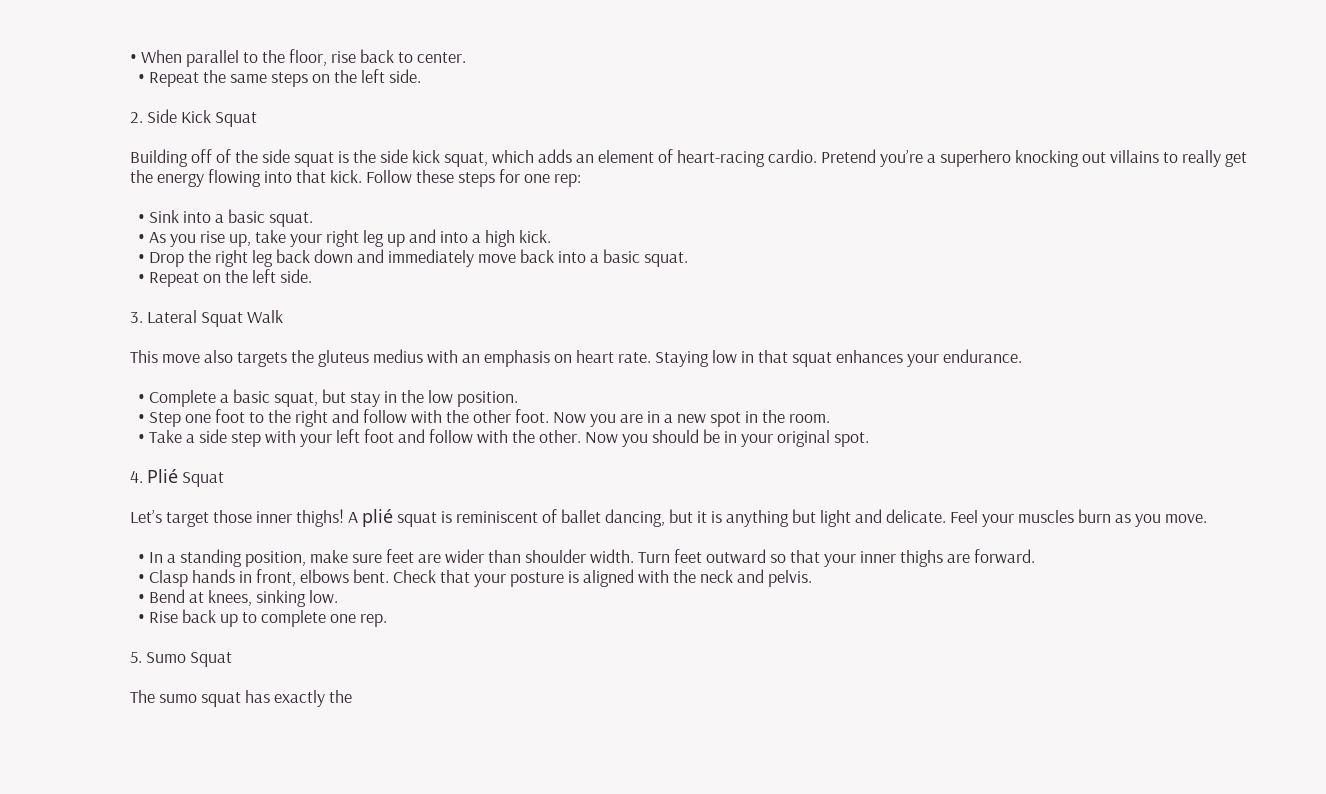• When parallel to the floor, rise back to center.
  • Repeat the same steps on the left side.

2. Side Kick Squat

Building off of the side squat is the side kick squat, which adds an element of heart-racing cardio. Pretend you’re a superhero knocking out villains to really get the energy flowing into that kick. Follow these steps for one rep:

  • Sink into a basic squat.
  • As you rise up, take your right leg up and into a high kick.
  • Drop the right leg back down and immediately move back into a basic squat.
  • Repeat on the left side.

3. Lateral Squat Walk

This move also targets the gluteus medius with an emphasis on heart rate. Staying low in that squat enhances your endurance.

  • Complete a basic squat, but stay in the low position.
  • Step one foot to the right and follow with the other foot. Now you are in a new spot in the room.
  • Take a side step with your left foot and follow with the other. Now you should be in your original spot.

4. Plié Squat

Let’s target those inner thighs! A plié squat is reminiscent of ballet dancing, but it is anything but light and delicate. Feel your muscles burn as you move.

  • In a standing position, make sure feet are wider than shoulder width. Turn feet outward so that your inner thighs are forward.
  • Clasp hands in front, elbows bent. Check that your posture is aligned with the neck and pelvis.
  • Bend at knees, sinking low.
  • Rise back up to complete one rep.

5. Sumo Squat

The sumo squat has exactly the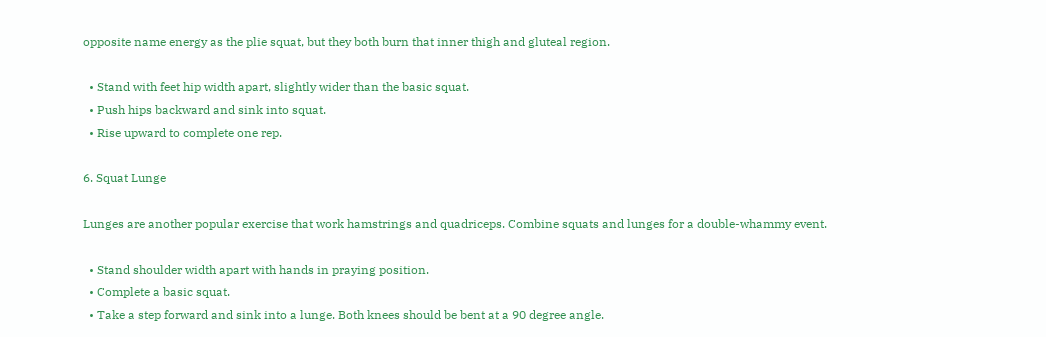opposite name energy as the plie squat, but they both burn that inner thigh and gluteal region.

  • Stand with feet hip width apart, slightly wider than the basic squat.
  • Push hips backward and sink into squat.
  • Rise upward to complete one rep.

6. Squat Lunge

Lunges are another popular exercise that work hamstrings and quadriceps. Combine squats and lunges for a double-whammy event.

  • Stand shoulder width apart with hands in praying position.
  • Complete a basic squat.
  • Take a step forward and sink into a lunge. Both knees should be bent at a 90 degree angle.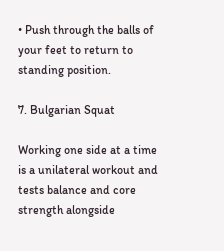• Push through the balls of your feet to return to standing position.

7. Bulgarian Squat

Working one side at a time is a unilateral workout and tests balance and core strength alongside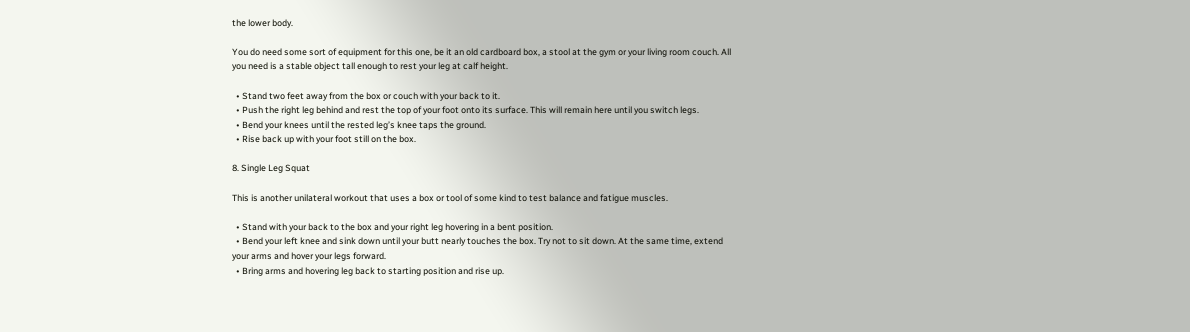the lower body.

You do need some sort of equipment for this one, be it an old cardboard box, a stool at the gym or your living room couch. All you need is a stable object tall enough to rest your leg at calf height.

  • Stand two feet away from the box or couch with your back to it.
  • Push the right leg behind and rest the top of your foot onto its surface. This will remain here until you switch legs.
  • Bend your knees until the rested leg’s knee taps the ground.
  • Rise back up with your foot still on the box.

8. Single Leg Squat

This is another unilateral workout that uses a box or tool of some kind to test balance and fatigue muscles.

  • Stand with your back to the box and your right leg hovering in a bent position.
  • Bend your left knee and sink down until your butt nearly touches the box. Try not to sit down. At the same time, extend your arms and hover your legs forward.
  • Bring arms and hovering leg back to starting position and rise up.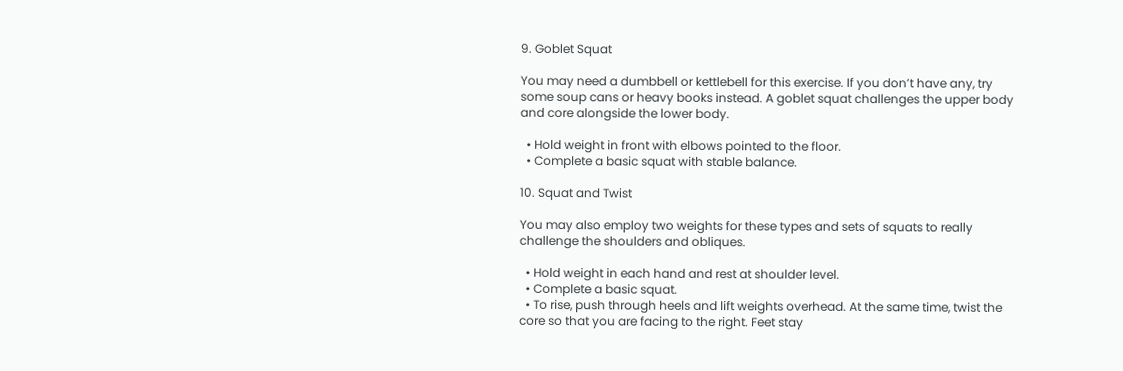9. Goblet Squat

You may need a dumbbell or kettlebell for this exercise. If you don’t have any, try some soup cans or heavy books instead. A goblet squat challenges the upper body and core alongside the lower body.

  • Hold weight in front with elbows pointed to the floor.
  • Complete a basic squat with stable balance.

10. Squat and Twist

You may also employ two weights for these types and sets of squats to really challenge the shoulders and obliques.

  • Hold weight in each hand and rest at shoulder level.
  • Complete a basic squat.
  • To rise, push through heels and lift weights overhead. At the same time, twist the core so that you are facing to the right. Feet stay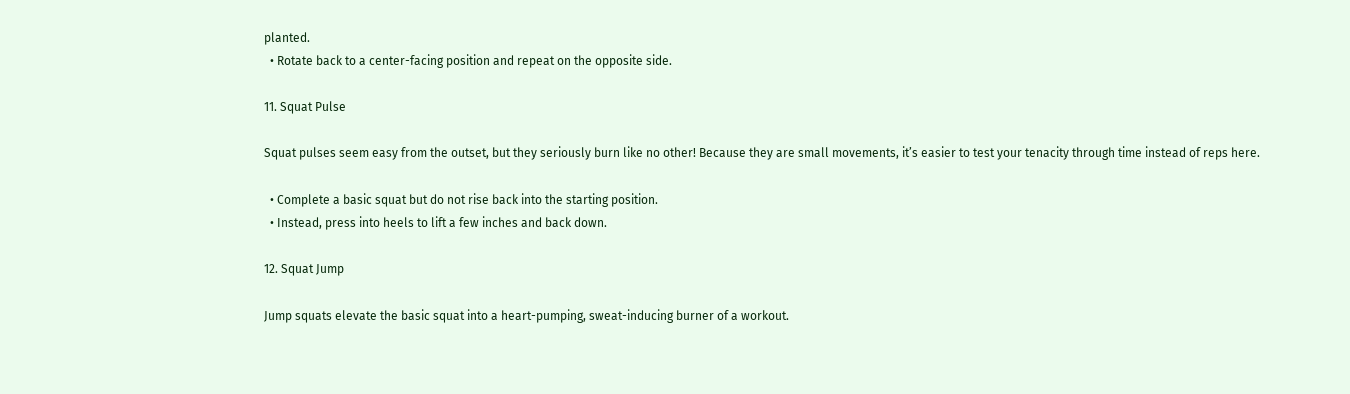planted.
  • Rotate back to a center-facing position and repeat on the opposite side.

11. Squat Pulse

Squat pulses seem easy from the outset, but they seriously burn like no other! Because they are small movements, it’s easier to test your tenacity through time instead of reps here.

  • Complete a basic squat but do not rise back into the starting position.
  • Instead, press into heels to lift a few inches and back down.

12. Squat Jump

Jump squats elevate the basic squat into a heart-pumping, sweat-inducing burner of a workout.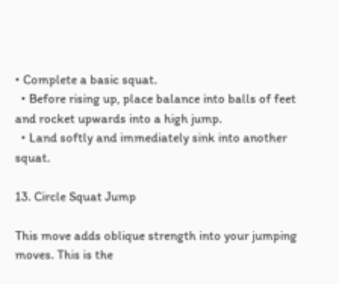• Complete a basic squat.
  • Before rising up, place balance into balls of feet and rocket upwards into a high jump.
  • Land softly and immediately sink into another squat.

13. Circle Squat Jump

This move adds oblique strength into your jumping moves. This is the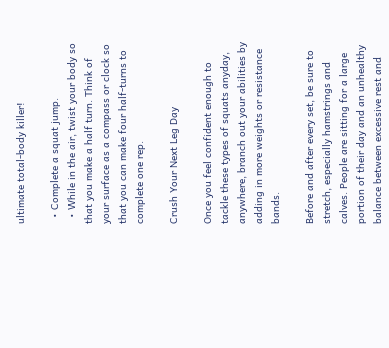ultimate total-body killer!

  • Complete a squat jump.
  • While in the air, twist your body so that you make a half turn. Think of your surface as a compass or clock so that you can make four half-turns to complete one rep.

Crush Your Next Leg Day

Once you feel confident enough to tackle these types of squats anyday, anywhere, branch out your abilities by adding in more weights or resistance bands.

Before and after every set, be sure to stretch, especially hamstrings and calves. People are sitting for a large portion of their day and an unhealthy balance between excessive rest and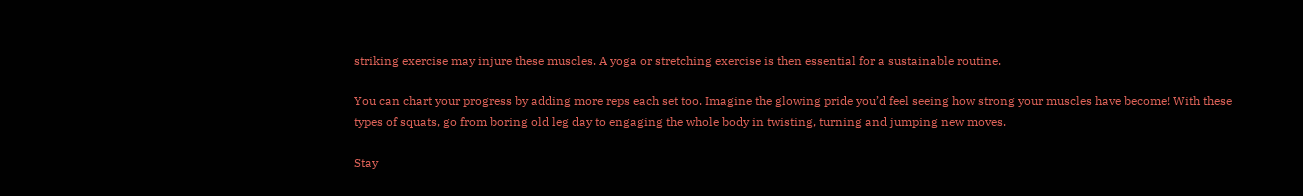striking exercise may injure these muscles. A yoga or stretching exercise is then essential for a sustainable routine.

You can chart your progress by adding more reps each set too. Imagine the glowing pride you’d feel seeing how strong your muscles have become! With these types of squats, go from boring old leg day to engaging the whole body in twisting, turning and jumping new moves.

Stay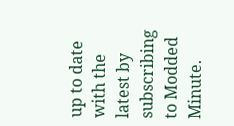up to date with the latest by subscribing to Modded Minute.